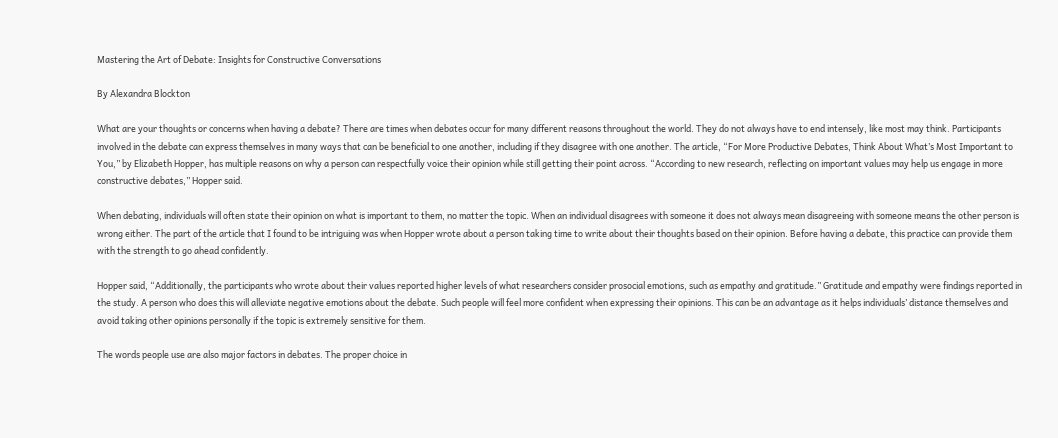Mastering the Art of Debate: Insights for Constructive Conversations

By Alexandra Blockton

What are your thoughts or concerns when having a debate? There are times when debates occur for many different reasons throughout the world. They do not always have to end intensely, like most may think. Participants involved in the debate can express themselves in many ways that can be beneficial to one another, including if they disagree with one another. The article, “For More Productive Debates, Think About What’s Most Important to You,” by Elizabeth Hopper, has multiple reasons on why a person can respectfully voice their opinion while still getting their point across. “According to new research, reflecting on important values may help us engage in more constructive debates,” Hopper said.

When debating, individuals will often state their opinion on what is important to them, no matter the topic. When an individual disagrees with someone it does not always mean disagreeing with someone means the other person is wrong either. The part of the article that I found to be intriguing was when Hopper wrote about a person taking time to write about their thoughts based on their opinion. Before having a debate, this practice can provide them with the strength to go ahead confidently.

Hopper said, “Additionally, the participants who wrote about their values reported higher levels of what researchers consider prosocial emotions, such as empathy and gratitude.” Gratitude and empathy were findings reported in the study. A person who does this will alleviate negative emotions about the debate. Such people will feel more confident when expressing their opinions. This can be an advantage as it helps individuals’ distance themselves and avoid taking other opinions personally if the topic is extremely sensitive for them.

The words people use are also major factors in debates. The proper choice in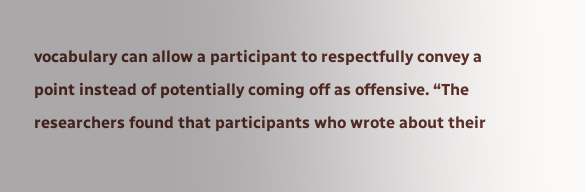vocabulary can allow a participant to respectfully convey a point instead of potentially coming off as offensive. “The researchers found that participants who wrote about their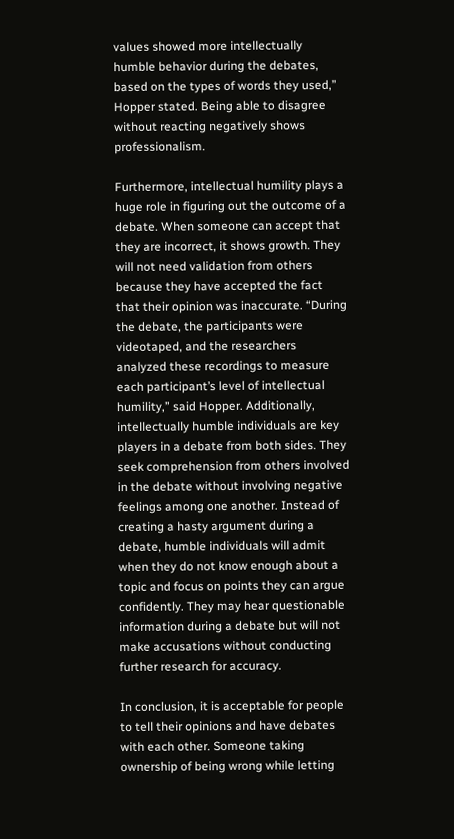values showed more intellectually humble behavior during the debates, based on the types of words they used,” Hopper stated. Being able to disagree without reacting negatively shows professionalism.

Furthermore, intellectual humility plays a huge role in figuring out the outcome of a debate. When someone can accept that they are incorrect, it shows growth. They will not need validation from others because they have accepted the fact that their opinion was inaccurate. “During the debate, the participants were videotaped, and the researchers analyzed these recordings to measure each participant’s level of intellectual humility,” said Hopper. Additionally, intellectually humble individuals are key players in a debate from both sides. They seek comprehension from others involved in the debate without involving negative feelings among one another. Instead of creating a hasty argument during a debate, humble individuals will admit when they do not know enough about a topic and focus on points they can argue confidently. They may hear questionable information during a debate but will not make accusations without conducting further research for accuracy.

In conclusion, it is acceptable for people to tell their opinions and have debates with each other. Someone taking ownership of being wrong while letting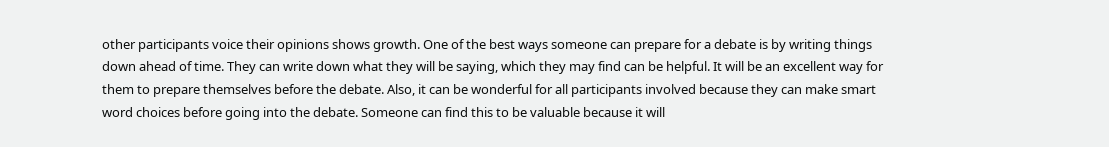other participants voice their opinions shows growth. One of the best ways someone can prepare for a debate is by writing things down ahead of time. They can write down what they will be saying, which they may find can be helpful. It will be an excellent way for them to prepare themselves before the debate. Also, it can be wonderful for all participants involved because they can make smart word choices before going into the debate. Someone can find this to be valuable because it will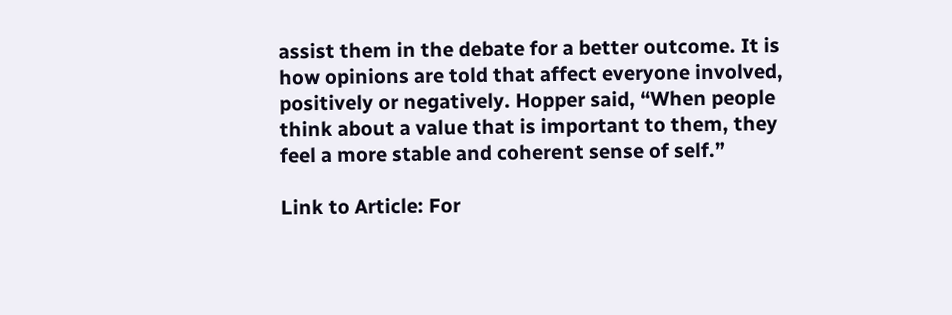assist them in the debate for a better outcome. It is how opinions are told that affect everyone involved, positively or negatively. Hopper said, “When people think about a value that is important to them, they feel a more stable and coherent sense of self.”

Link to Article: For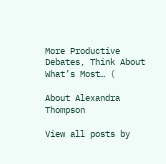More Productive Debates, Think About What’s Most… (

About Alexandra Thompson

View all posts by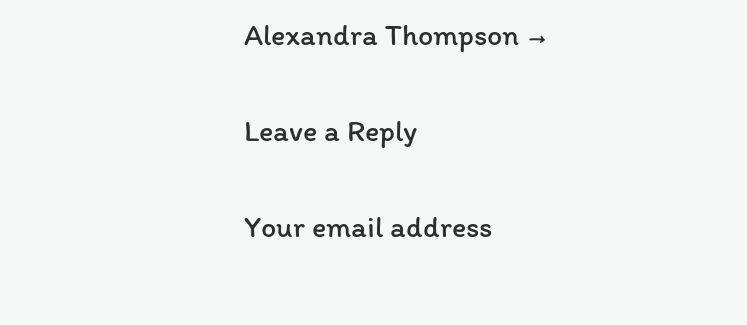Alexandra Thompson →

Leave a Reply

Your email address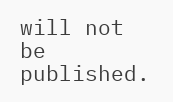will not be published.